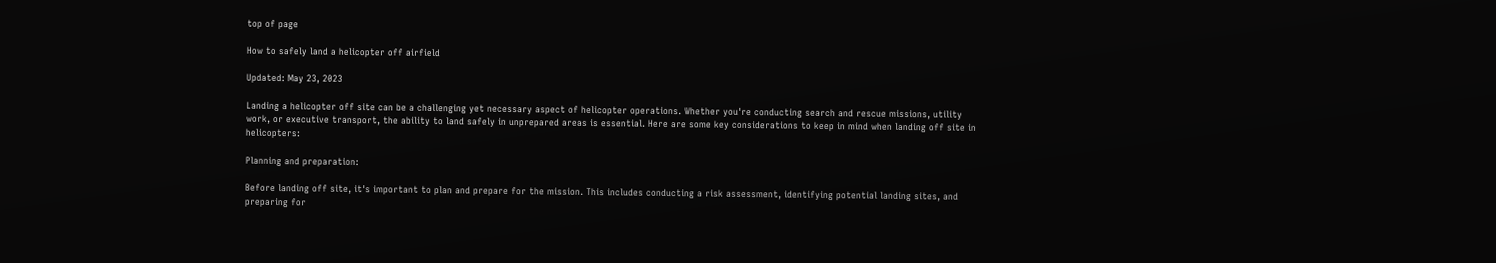top of page

How to safely land a helicopter off airfield

Updated: May 23, 2023

Landing a helicopter off site can be a challenging yet necessary aspect of helicopter operations. Whether you're conducting search and rescue missions, utility work, or executive transport, the ability to land safely in unprepared areas is essential. Here are some key considerations to keep in mind when landing off site in helicopters:

Planning and preparation:

Before landing off site, it's important to plan and prepare for the mission. This includes conducting a risk assessment, identifying potential landing sites, and preparing for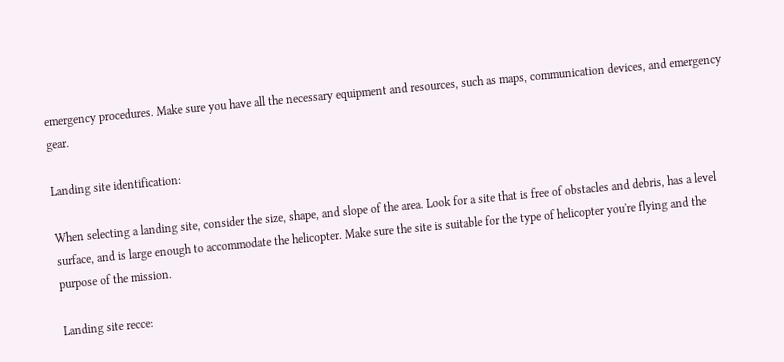emergency procedures. Make sure you have all the necessary equipment and resources, such as maps, communication devices, and emergency gear.

Landing site identification:

When selecting a landing site, consider the size, shape, and slope of the area. Look for a site that is free of obstacles and debris, has a level surface, and is large enough to accommodate the helicopter. Make sure the site is suitable for the type of helicopter you're flying and the purpose of the mission.

Landing site recce: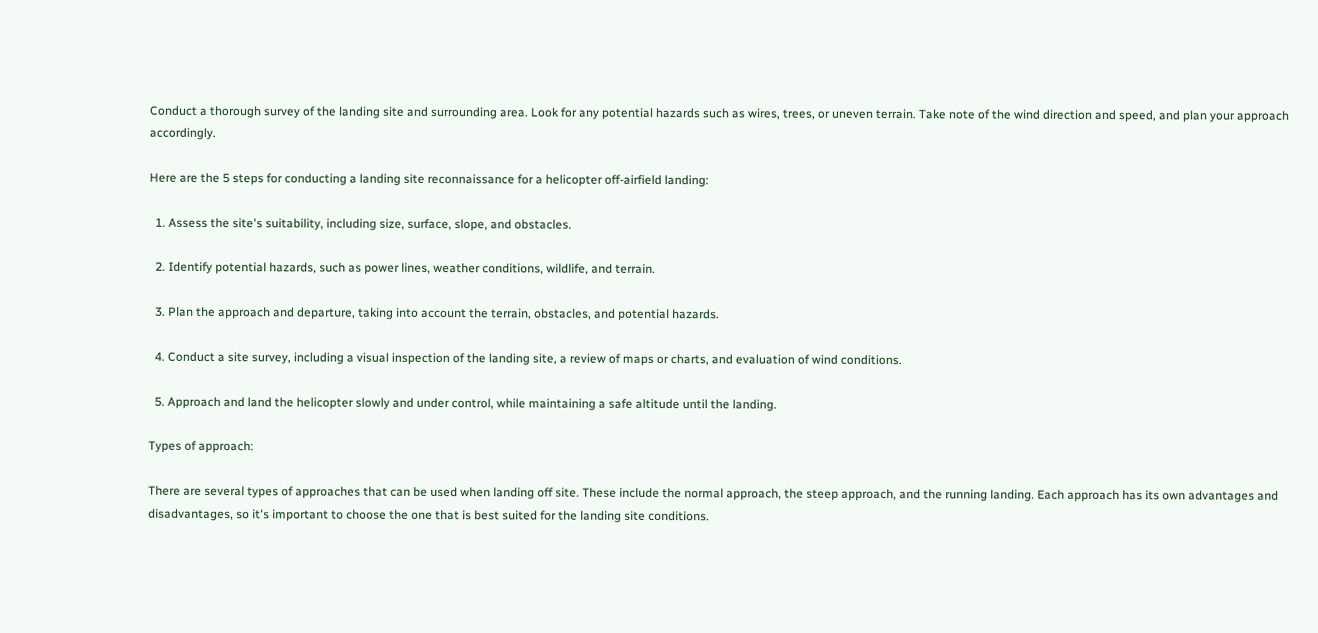Conduct a thorough survey of the landing site and surrounding area. Look for any potential hazards such as wires, trees, or uneven terrain. Take note of the wind direction and speed, and plan your approach accordingly.

Here are the 5 steps for conducting a landing site reconnaissance for a helicopter off-airfield landing:

  1. Assess the site's suitability, including size, surface, slope, and obstacles.

  2. Identify potential hazards, such as power lines, weather conditions, wildlife, and terrain.

  3. Plan the approach and departure, taking into account the terrain, obstacles, and potential hazards.

  4. Conduct a site survey, including a visual inspection of the landing site, a review of maps or charts, and evaluation of wind conditions.

  5. Approach and land the helicopter slowly and under control, while maintaining a safe altitude until the landing.

Types of approach:

There are several types of approaches that can be used when landing off site. These include the normal approach, the steep approach, and the running landing. Each approach has its own advantages and disadvantages, so it's important to choose the one that is best suited for the landing site conditions.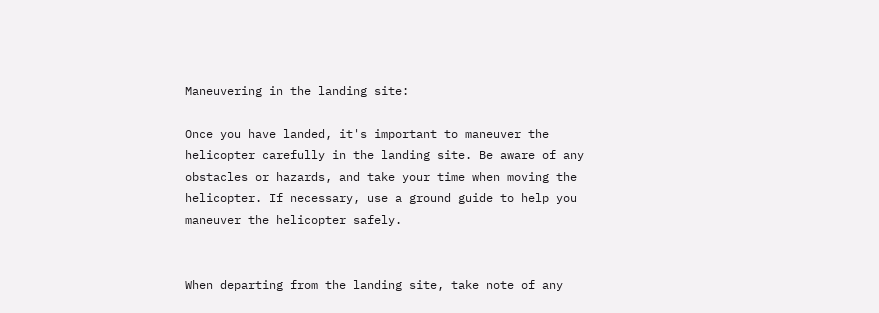Maneuvering in the landing site:

Once you have landed, it's important to maneuver the helicopter carefully in the landing site. Be aware of any obstacles or hazards, and take your time when moving the helicopter. If necessary, use a ground guide to help you maneuver the helicopter safely.


When departing from the landing site, take note of any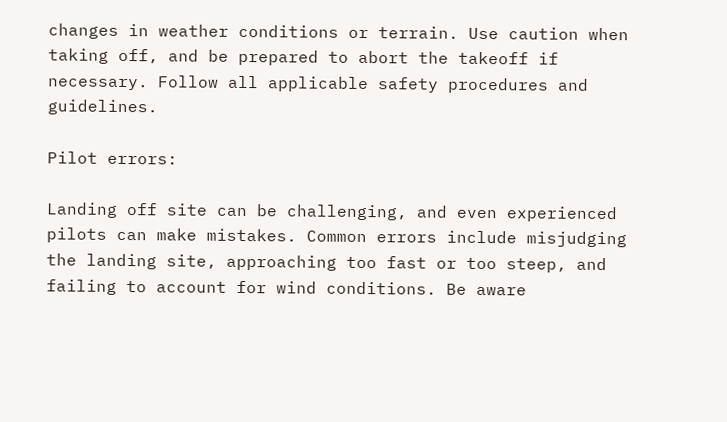changes in weather conditions or terrain. Use caution when taking off, and be prepared to abort the takeoff if necessary. Follow all applicable safety procedures and guidelines.

Pilot errors:

Landing off site can be challenging, and even experienced pilots can make mistakes. Common errors include misjudging the landing site, approaching too fast or too steep, and failing to account for wind conditions. Be aware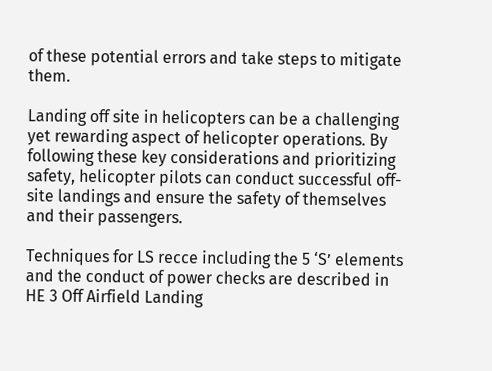of these potential errors and take steps to mitigate them.

Landing off site in helicopters can be a challenging yet rewarding aspect of helicopter operations. By following these key considerations and prioritizing safety, helicopter pilots can conduct successful off-site landings and ensure the safety of themselves and their passengers.

Techniques for LS recce including the 5 ‘S’ elements and the conduct of power checks are described in HE 3 Off Airfield Landing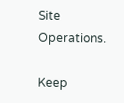Site Operations.

Keep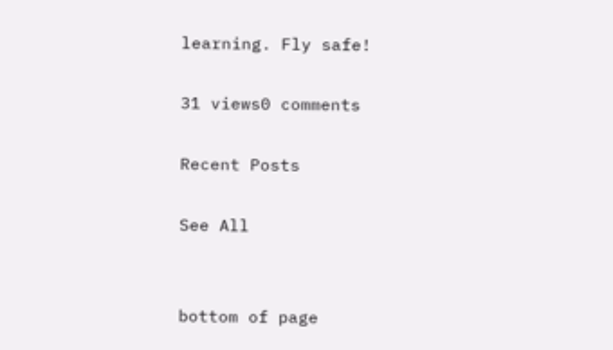learning. Fly safe!

31 views0 comments

Recent Posts

See All


bottom of page